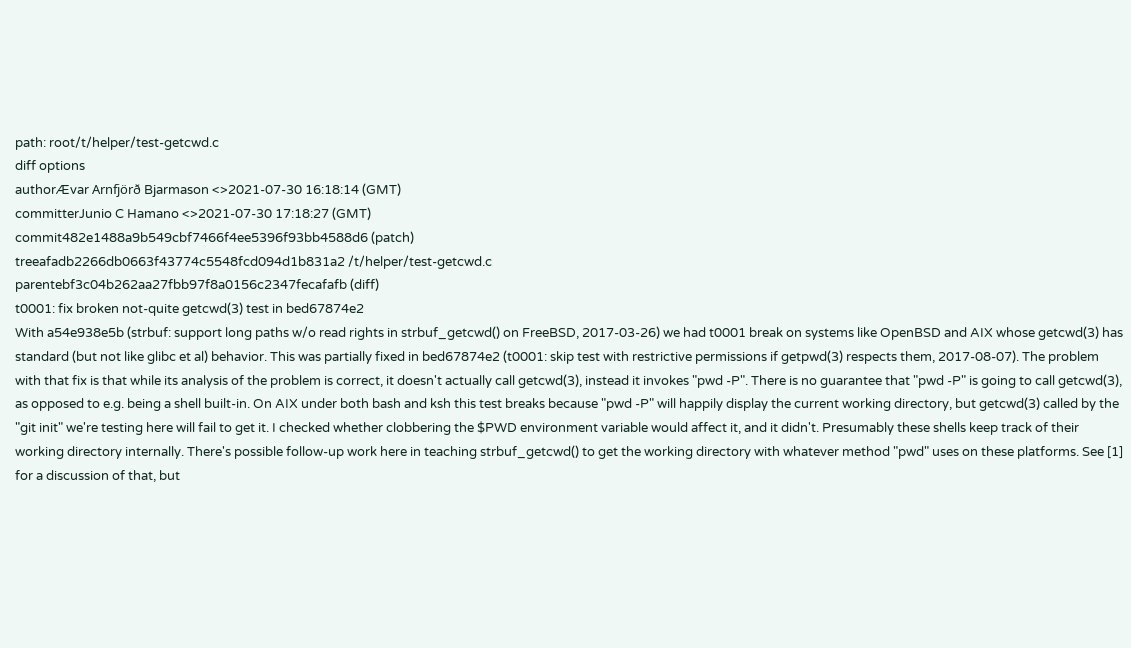path: root/t/helper/test-getcwd.c
diff options
authorÆvar Arnfjörð Bjarmason <>2021-07-30 16:18:14 (GMT)
committerJunio C Hamano <>2021-07-30 17:18:27 (GMT)
commit482e1488a9b549cbf7466f4ee5396f93bb4588d6 (patch)
treeafadb2266db0663f43774c5548fcd094d1b831a2 /t/helper/test-getcwd.c
parentebf3c04b262aa27fbb97f8a0156c2347fecafafb (diff)
t0001: fix broken not-quite getcwd(3) test in bed67874e2
With a54e938e5b (strbuf: support long paths w/o read rights in strbuf_getcwd() on FreeBSD, 2017-03-26) we had t0001 break on systems like OpenBSD and AIX whose getcwd(3) has standard (but not like glibc et al) behavior. This was partially fixed in bed67874e2 (t0001: skip test with restrictive permissions if getpwd(3) respects them, 2017-08-07). The problem with that fix is that while its analysis of the problem is correct, it doesn't actually call getcwd(3), instead it invokes "pwd -P". There is no guarantee that "pwd -P" is going to call getcwd(3), as opposed to e.g. being a shell built-in. On AIX under both bash and ksh this test breaks because "pwd -P" will happily display the current working directory, but getcwd(3) called by the "git init" we're testing here will fail to get it. I checked whether clobbering the $PWD environment variable would affect it, and it didn't. Presumably these shells keep track of their working directory internally. There's possible follow-up work here in teaching strbuf_getcwd() to get the working directory with whatever method "pwd" uses on these platforms. See [1] for a discussion of that, but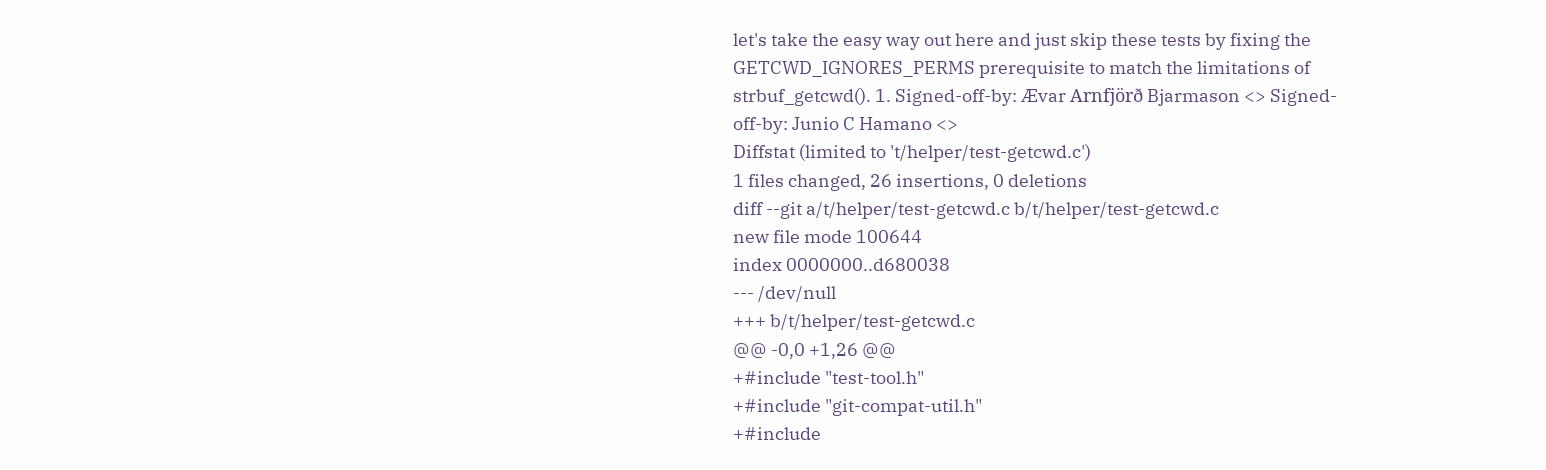let's take the easy way out here and just skip these tests by fixing the GETCWD_IGNORES_PERMS prerequisite to match the limitations of strbuf_getcwd(). 1. Signed-off-by: Ævar Arnfjörð Bjarmason <> Signed-off-by: Junio C Hamano <>
Diffstat (limited to 't/helper/test-getcwd.c')
1 files changed, 26 insertions, 0 deletions
diff --git a/t/helper/test-getcwd.c b/t/helper/test-getcwd.c
new file mode 100644
index 0000000..d680038
--- /dev/null
+++ b/t/helper/test-getcwd.c
@@ -0,0 +1,26 @@
+#include "test-tool.h"
+#include "git-compat-util.h"
+#include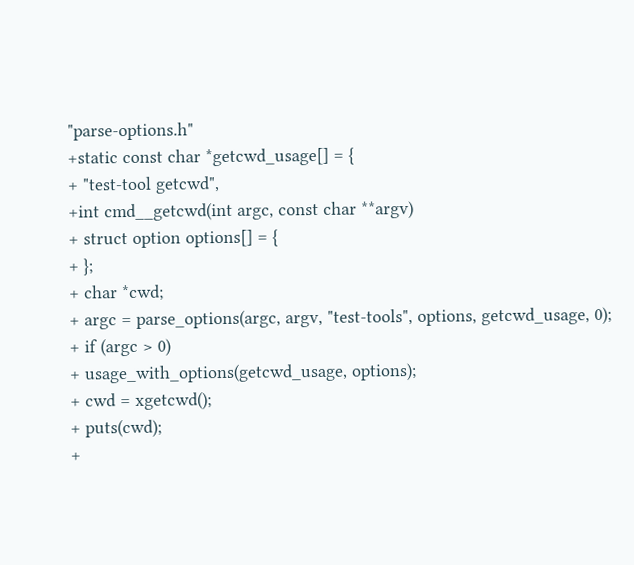"parse-options.h"
+static const char *getcwd_usage[] = {
+ "test-tool getcwd",
+int cmd__getcwd(int argc, const char **argv)
+ struct option options[] = {
+ };
+ char *cwd;
+ argc = parse_options(argc, argv, "test-tools", options, getcwd_usage, 0);
+ if (argc > 0)
+ usage_with_options(getcwd_usage, options);
+ cwd = xgetcwd();
+ puts(cwd);
+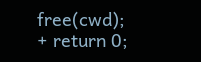free(cwd);
+ return 0;